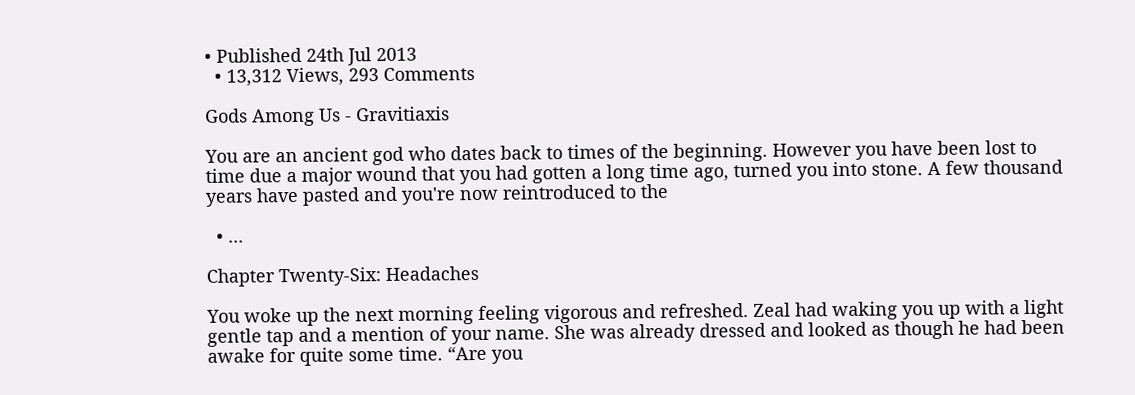• Published 24th Jul 2013
  • 13,312 Views, 293 Comments

Gods Among Us - Gravitiaxis

You are an ancient god who dates back to times of the beginning. However you have been lost to time due a major wound that you had gotten a long time ago, turned you into stone. A few thousand years have pasted and you're now reintroduced to the

  • ...

Chapter Twenty-Six: Headaches

You woke up the next morning feeling vigorous and refreshed. Zeal had waking you up with a light gentle tap and a mention of your name. She was already dressed and looked as though he had been awake for quite some time. “Are you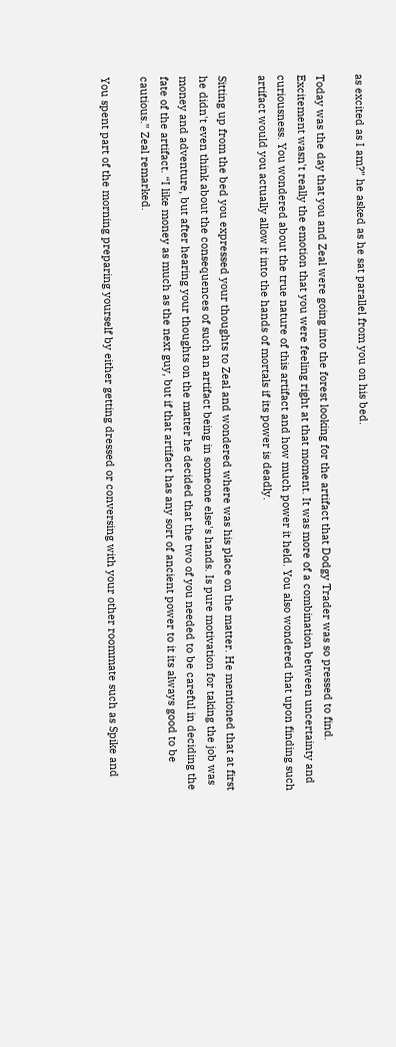as excited as I am?” he asked as he sat parallel from you on his bed.

Today was the day that you and Zeal were going into the forest looking for the artifact that Dodgy Trader was so pressed to find. Excitement wasn't really the emotion that you were feeling right at that moment. It was more of a combination between uncertainty and curiousness. You wondered about the true nature of this artifact and how much power it held. You also wondered that upon finding such artifact would you actually allow it into the hands of mortals if its power is deadly.

Sitting up from the bed you expressed your thoughts to Zeal and wondered where was his place on the matter. He mentioned that at first he didn't even think about the consequences of such an artifact being in someone else's hands. Is pure motivation for taking the job was money and adventure, but after hearing your thoughts on the matter he decided that the two of you needed to be careful in deciding the fate of the artifact. “I like money as much as the next guy, but if that artifact has any sort of ancient power to it its always good to be cautious.” Zeal remarked.

You spent part of the morning preparing yourself by either getting dressed or conversing with your other roommate such as Spike and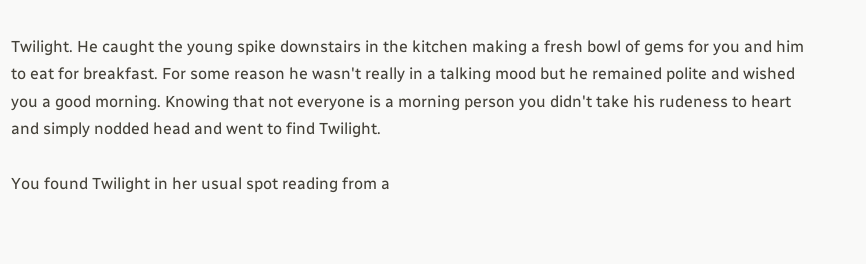Twilight. He caught the young spike downstairs in the kitchen making a fresh bowl of gems for you and him to eat for breakfast. For some reason he wasn't really in a talking mood but he remained polite and wished you a good morning. Knowing that not everyone is a morning person you didn't take his rudeness to heart and simply nodded head and went to find Twilight.

You found Twilight in her usual spot reading from a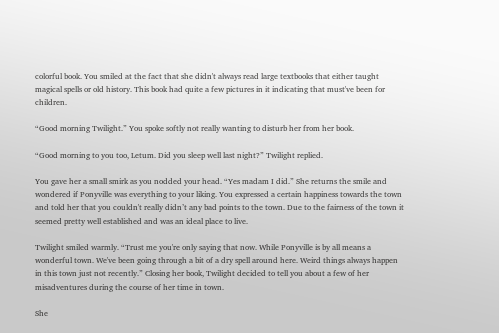colorful book. You smiled at the fact that she didn't always read large textbooks that either taught magical spells or old history. This book had quite a few pictures in it indicating that must've been for children.

“Good morning Twilight.” You spoke softly not really wanting to disturb her from her book.

“Good morning to you too, Letum. Did you sleep well last night?” Twilight replied.

You gave her a small smirk as you nodded your head. “Yes madam I did.” She returns the smile and wondered if Ponyville was everything to your liking. You expressed a certain happiness towards the town and told her that you couldn't really didn’t any bad points to the town. Due to the fairness of the town it seemed pretty well established and was an ideal place to live.

Twilight smiled warmly. “Trust me you're only saying that now. While Ponyville is by all means a wonderful town. We've been going through a bit of a dry spell around here. Weird things always happen in this town just not recently.” Closing her book, Twilight decided to tell you about a few of her misadventures during the course of her time in town.

She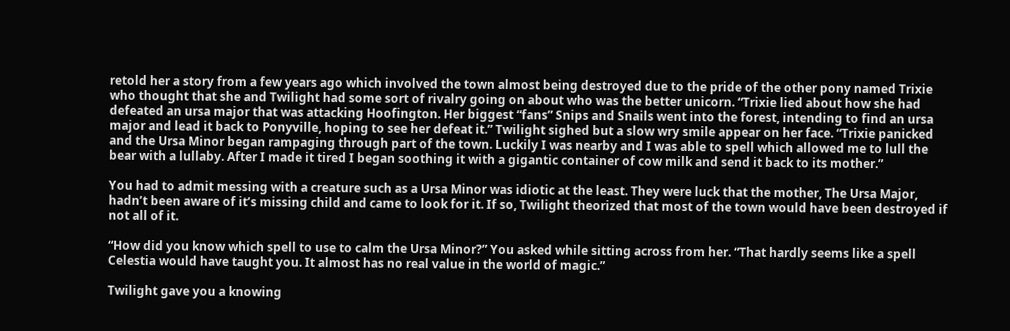retold her a story from a few years ago which involved the town almost being destroyed due to the pride of the other pony named Trixie who thought that she and Twilight had some sort of rivalry going on about who was the better unicorn. “Trixie lied about how she had defeated an ursa major that was attacking Hoofington. Her biggest “fans” Snips and Snails went into the forest, intending to find an ursa major and lead it back to Ponyville, hoping to see her defeat it.” Twilight sighed but a slow wry smile appear on her face. “Trixie panicked and the Ursa Minor began rampaging through part of the town. Luckily I was nearby and I was able to spell which allowed me to lull the bear with a lullaby. After I made it tired I began soothing it with a gigantic container of cow milk and send it back to its mother.”

You had to admit messing with a creature such as a Ursa Minor was idiotic at the least. They were luck that the mother, The Ursa Major, hadn’t been aware of it’s missing child and came to look for it. If so, Twilight theorized that most of the town would have been destroyed if not all of it.

“How did you know which spell to use to calm the Ursa Minor?” You asked while sitting across from her. “That hardly seems like a spell Celestia would have taught you. It almost has no real value in the world of magic.”

Twilight gave you a knowing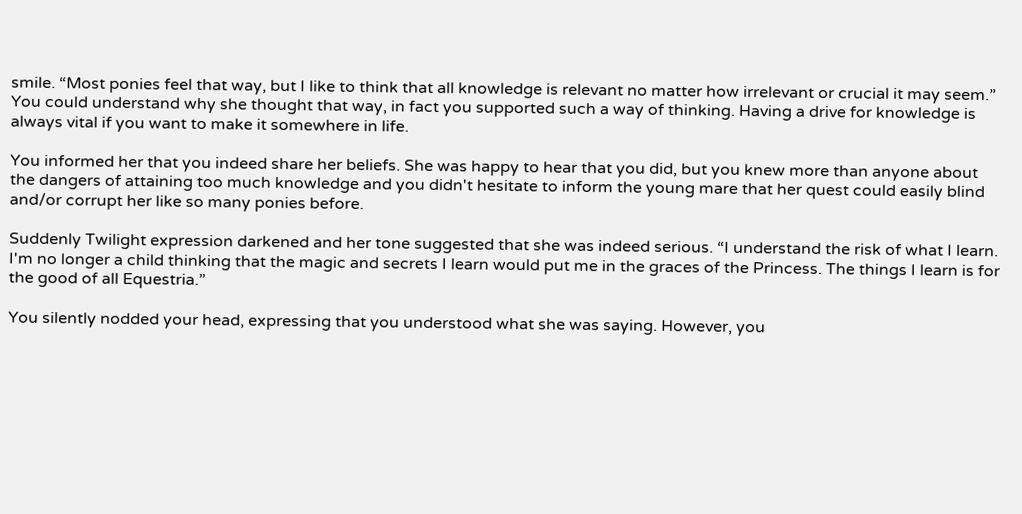smile. “Most ponies feel that way, but I like to think that all knowledge is relevant no matter how irrelevant or crucial it may seem.” You could understand why she thought that way, in fact you supported such a way of thinking. Having a drive for knowledge is always vital if you want to make it somewhere in life.

You informed her that you indeed share her beliefs. She was happy to hear that you did, but you knew more than anyone about the dangers of attaining too much knowledge and you didn't hesitate to inform the young mare that her quest could easily blind and/or corrupt her like so many ponies before.

Suddenly Twilight expression darkened and her tone suggested that she was indeed serious. “I understand the risk of what I learn. I'm no longer a child thinking that the magic and secrets I learn would put me in the graces of the Princess. The things I learn is for the good of all Equestria.”

You silently nodded your head, expressing that you understood what she was saying. However, you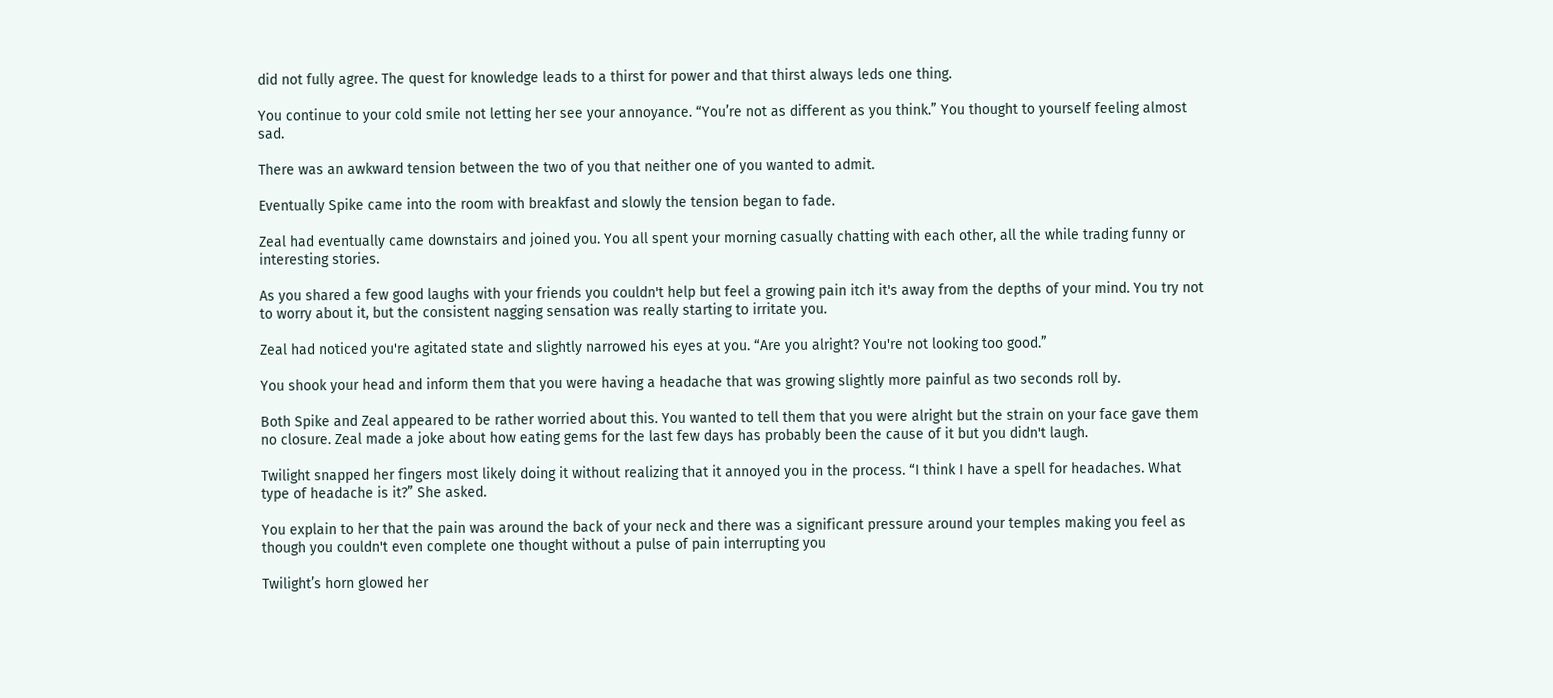did not fully agree. The quest for knowledge leads to a thirst for power and that thirst always leds one thing.

You continue to your cold smile not letting her see your annoyance. “You’re not as different as you think.” You thought to yourself feeling almost sad.

There was an awkward tension between the two of you that neither one of you wanted to admit.

Eventually Spike came into the room with breakfast and slowly the tension began to fade.

Zeal had eventually came downstairs and joined you. You all spent your morning casually chatting with each other, all the while trading funny or interesting stories.

As you shared a few good laughs with your friends you couldn't help but feel a growing pain itch it's away from the depths of your mind. You try not to worry about it, but the consistent nagging sensation was really starting to irritate you.

Zeal had noticed you're agitated state and slightly narrowed his eyes at you. “Are you alright? You're not looking too good.”

You shook your head and inform them that you were having a headache that was growing slightly more painful as two seconds roll by.

Both Spike and Zeal appeared to be rather worried about this. You wanted to tell them that you were alright but the strain on your face gave them no closure. Zeal made a joke about how eating gems for the last few days has probably been the cause of it but you didn't laugh.

Twilight snapped her fingers most likely doing it without realizing that it annoyed you in the process. “I think I have a spell for headaches. What type of headache is it?” She asked.

You explain to her that the pain was around the back of your neck and there was a significant pressure around your temples making you feel as though you couldn't even complete one thought without a pulse of pain interrupting you

Twilight’s horn glowed her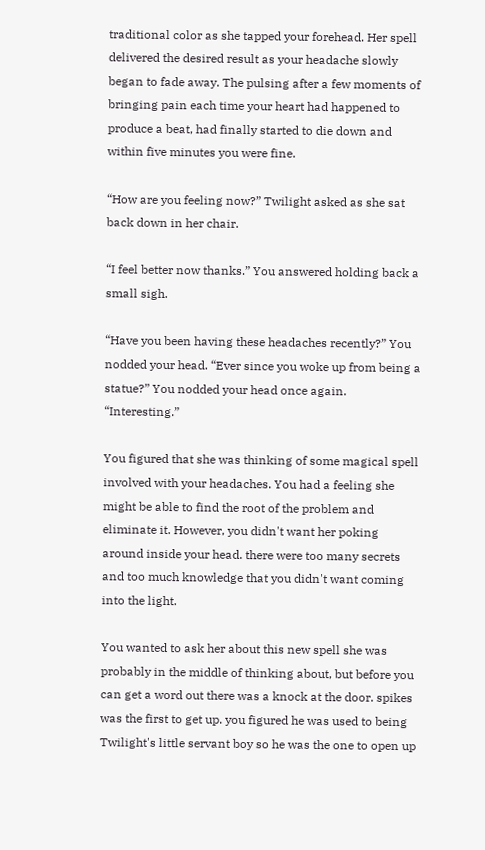traditional color as she tapped your forehead. Her spell delivered the desired result as your headache slowly began to fade away. The pulsing after a few moments of bringing pain each time your heart had happened to produce a beat, had finally started to die down and within five minutes you were fine.

“How are you feeling now?” Twilight asked as she sat back down in her chair.

“I feel better now thanks.” You answered holding back a small sigh.

“Have you been having these headaches recently?” You nodded your head. “Ever since you woke up from being a statue?” You nodded your head once again. “Interesting.”

You figured that she was thinking of some magical spell involved with your headaches. You had a feeling she might be able to find the root of the problem and eliminate it. However, you didn't want her poking around inside your head. there were too many secrets and too much knowledge that you didn't want coming into the light.

You wanted to ask her about this new spell she was probably in the middle of thinking about, but before you can get a word out there was a knock at the door. spikes was the first to get up. you figured he was used to being Twilight's little servant boy so he was the one to open up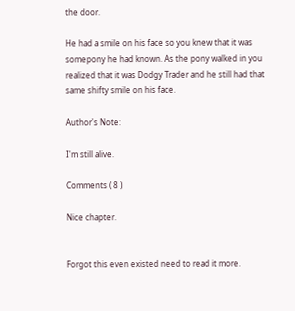the door.

He had a smile on his face so you knew that it was somepony he had known. As the pony walked in you realized that it was Dodgy Trader and he still had that same shifty smile on his face.

Author's Note:

I'm still alive.

Comments ( 8 )

Nice chapter.


Forgot this even existed need to read it more.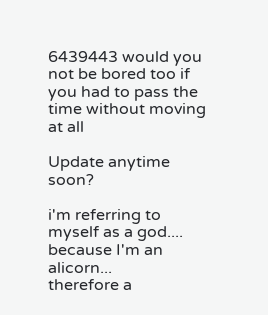6439443 would you not be bored too if you had to pass the time without moving at all

Update anytime soon?

i'm referring to myself as a god....
because I'm an alicorn...
therefore a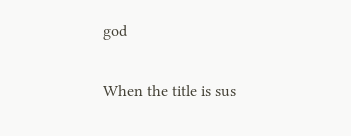god

When the title is sus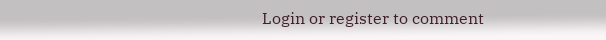Login or register to comment